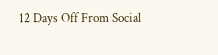12 Days Off From Social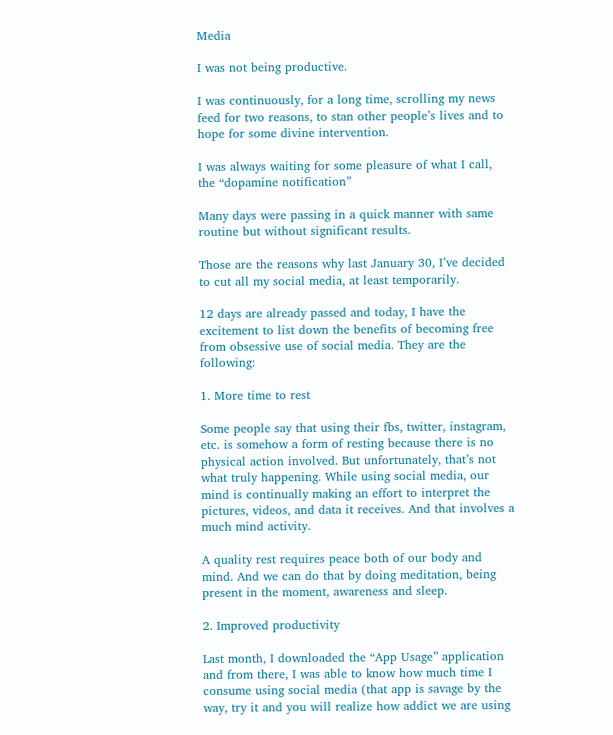Media

I was not being productive.

I was continuously, for a long time, scrolling my news feed for two reasons, to stan other people’s lives and to hope for some divine intervention.

I was always waiting for some pleasure of what I call, the “dopamine notification”

Many days were passing in a quick manner with same routine but without significant results.

Those are the reasons why last January 30, I’ve decided to cut all my social media, at least temporarily.

12 days are already passed and today, I have the excitement to list down the benefits of becoming free from obsessive use of social media. They are the following:

1. More time to rest

Some people say that using their fbs, twitter, instagram, etc. is somehow a form of resting because there is no physical action involved. But unfortunately, that’s not what truly happening. While using social media, our mind is continually making an effort to interpret the pictures, videos, and data it receives. And that involves a much mind activity.

A quality rest requires peace both of our body and mind. And we can do that by doing meditation, being present in the moment, awareness and sleep.

2. Improved productivity

Last month, I downloaded the “App Usage” application and from there, I was able to know how much time I consume using social media (that app is savage by the way, try it and you will realize how addict we are using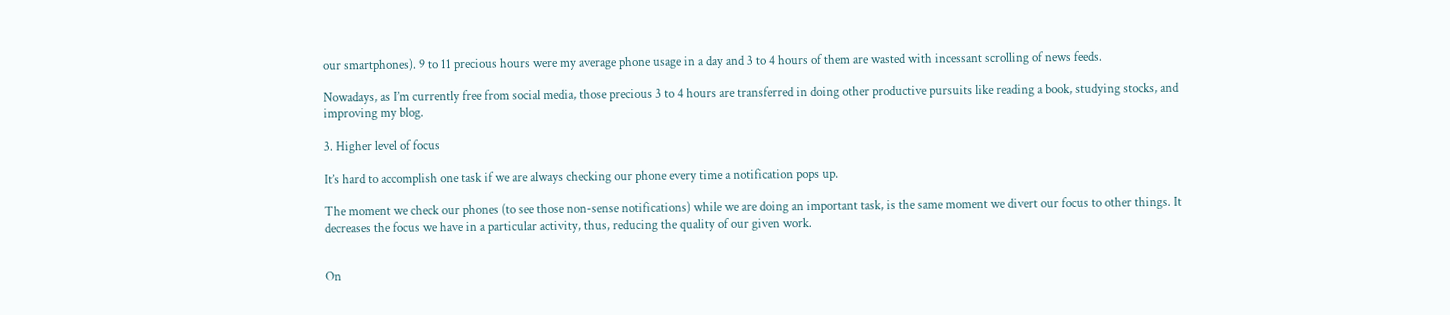our smartphones). 9 to 11 precious hours were my average phone usage in a day and 3 to 4 hours of them are wasted with incessant scrolling of news feeds.

Nowadays, as I’m currently free from social media, those precious 3 to 4 hours are transferred in doing other productive pursuits like reading a book, studying stocks, and improving my blog.

3. Higher level of focus

It’s hard to accomplish one task if we are always checking our phone every time a notification pops up.

The moment we check our phones (to see those non-sense notifications) while we are doing an important task, is the same moment we divert our focus to other things. It decreases the focus we have in a particular activity, thus, reducing the quality of our given work.


On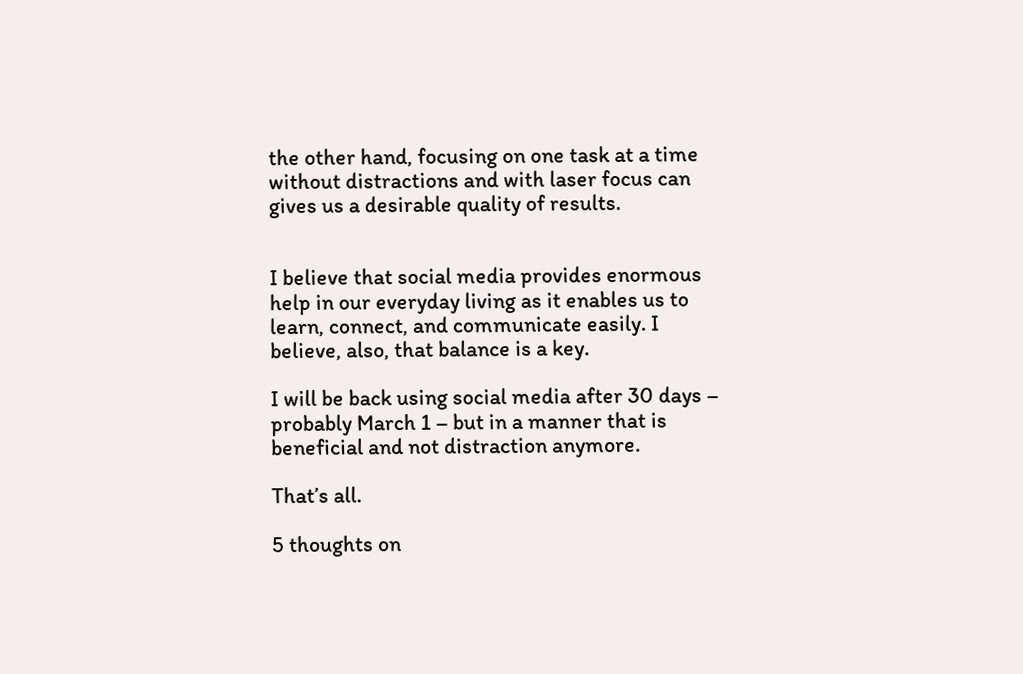the other hand, focusing on one task at a time without distractions and with laser focus can gives us a desirable quality of results.


I believe that social media provides enormous help in our everyday living as it enables us to learn, connect, and communicate easily. I believe, also, that balance is a key.

I will be back using social media after 30 days – probably March 1 – but in a manner that is beneficial and not distraction anymore.

That’s all.

5 thoughts on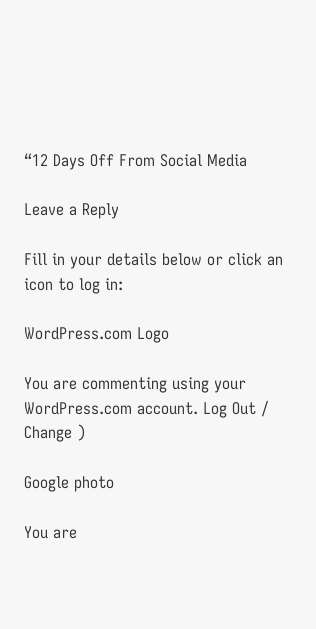“12 Days Off From Social Media

Leave a Reply

Fill in your details below or click an icon to log in:

WordPress.com Logo

You are commenting using your WordPress.com account. Log Out /  Change )

Google photo

You are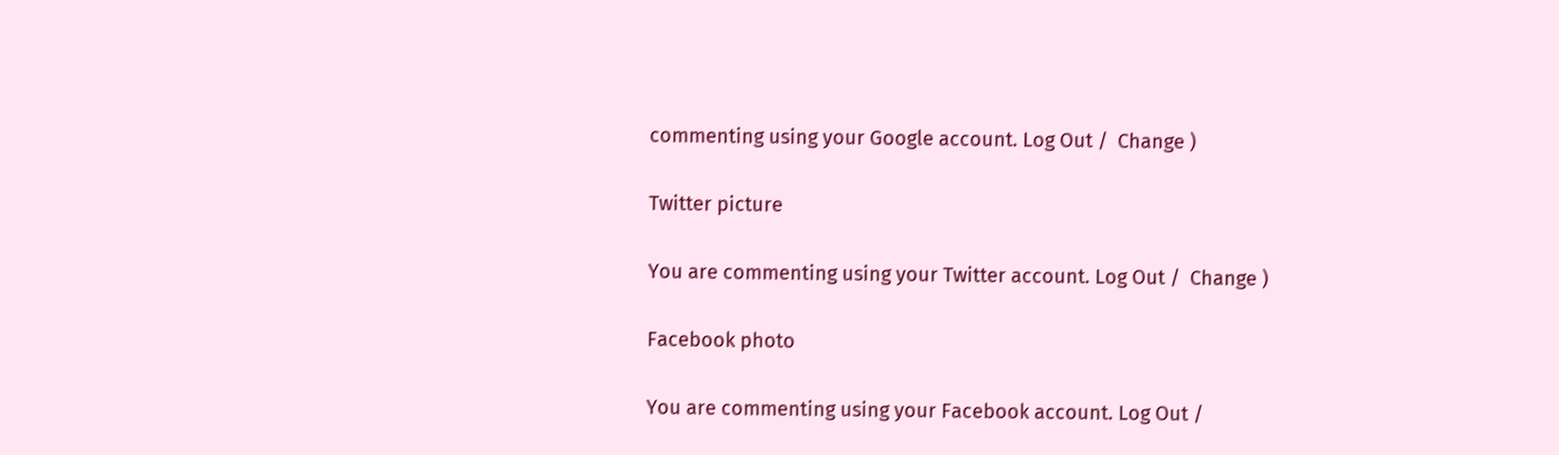commenting using your Google account. Log Out /  Change )

Twitter picture

You are commenting using your Twitter account. Log Out /  Change )

Facebook photo

You are commenting using your Facebook account. Log Out /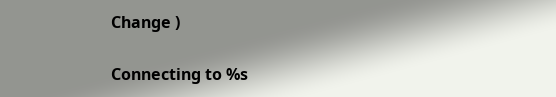Change )

Connecting to %s